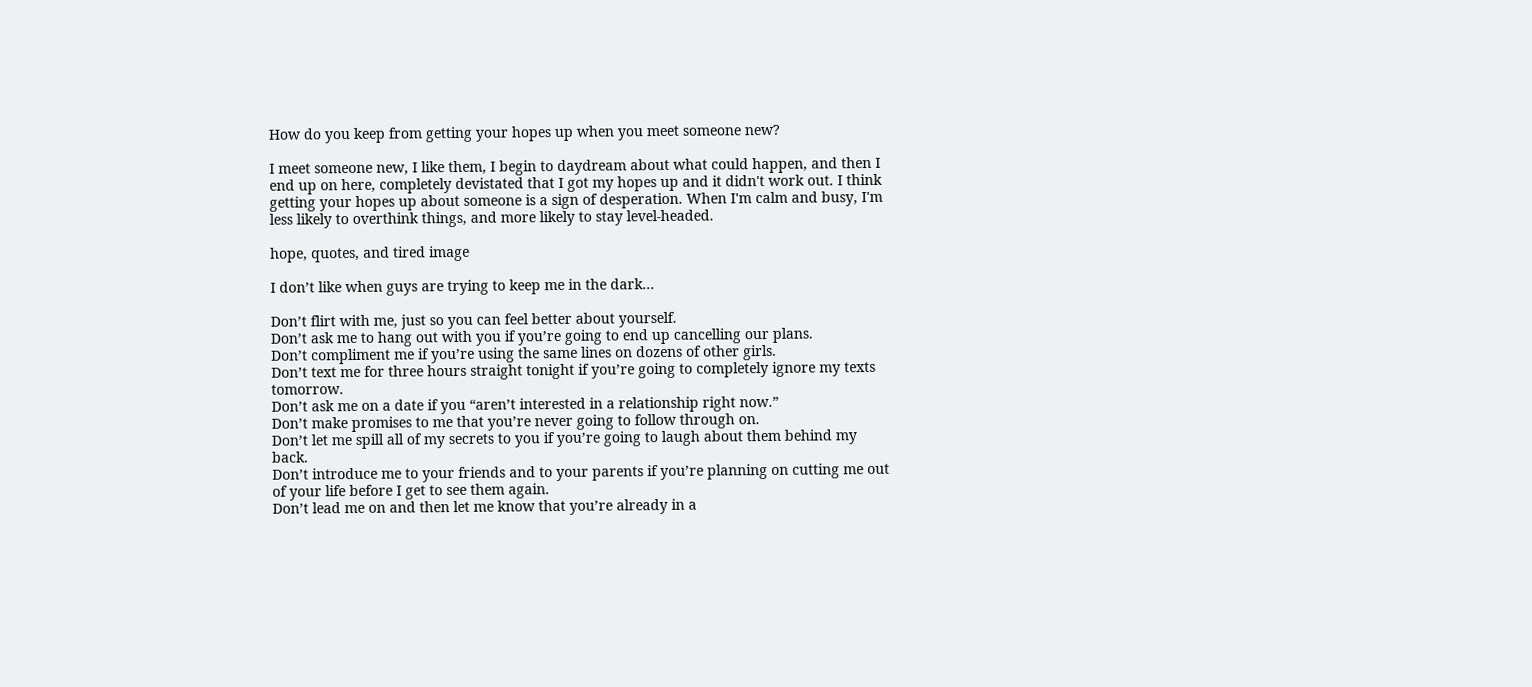How do you keep from getting your hopes up when you meet someone new?

I meet someone new, I like them, I begin to daydream about what could happen, and then I end up on here, completely devistated that I got my hopes up and it didn't work out. I think getting your hopes up about someone is a sign of desperation. When I'm calm and busy, I'm less likely to overthink things, and more likely to stay level-headed.

hope, quotes, and tired image

I don’t like when guys are trying to keep me in the dark...

Don’t flirt with me, just so you can feel better about yourself.
Don’t ask me to hang out with you if you’re going to end up cancelling our plans.
Don’t compliment me if you’re using the same lines on dozens of other girls.
Don’t text me for three hours straight tonight if you’re going to completely ignore my texts tomorrow.
Don’t ask me on a date if you “aren’t interested in a relationship right now.”
Don’t make promises to me that you’re never going to follow through on.
Don’t let me spill all of my secrets to you if you’re going to laugh about them behind my back.
Don’t introduce me to your friends and to your parents if you’re planning on cutting me out of your life before I get to see them again.
Don’t lead me on and then let me know that you’re already in a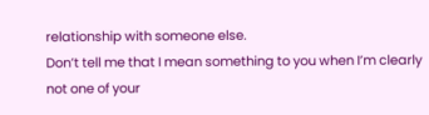relationship with someone else.
Don’t tell me that I mean something to you when I’m clearly not one of your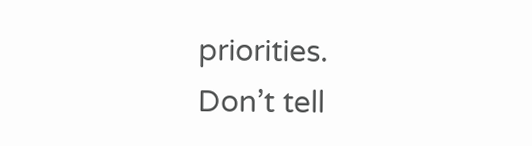priorities.
Don’t tell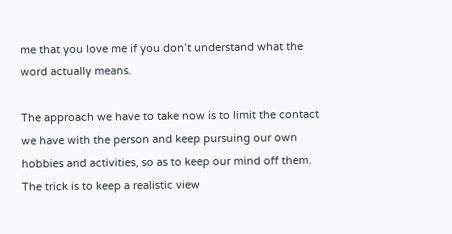me that you love me if you don’t understand what the word actually means.

The approach we have to take now is to limit the contact we have with the person and keep pursuing our own hobbies and activities, so as to keep our mind off them.
The trick is to keep a realistic view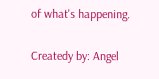of what's happening.

Createdy by: Angel